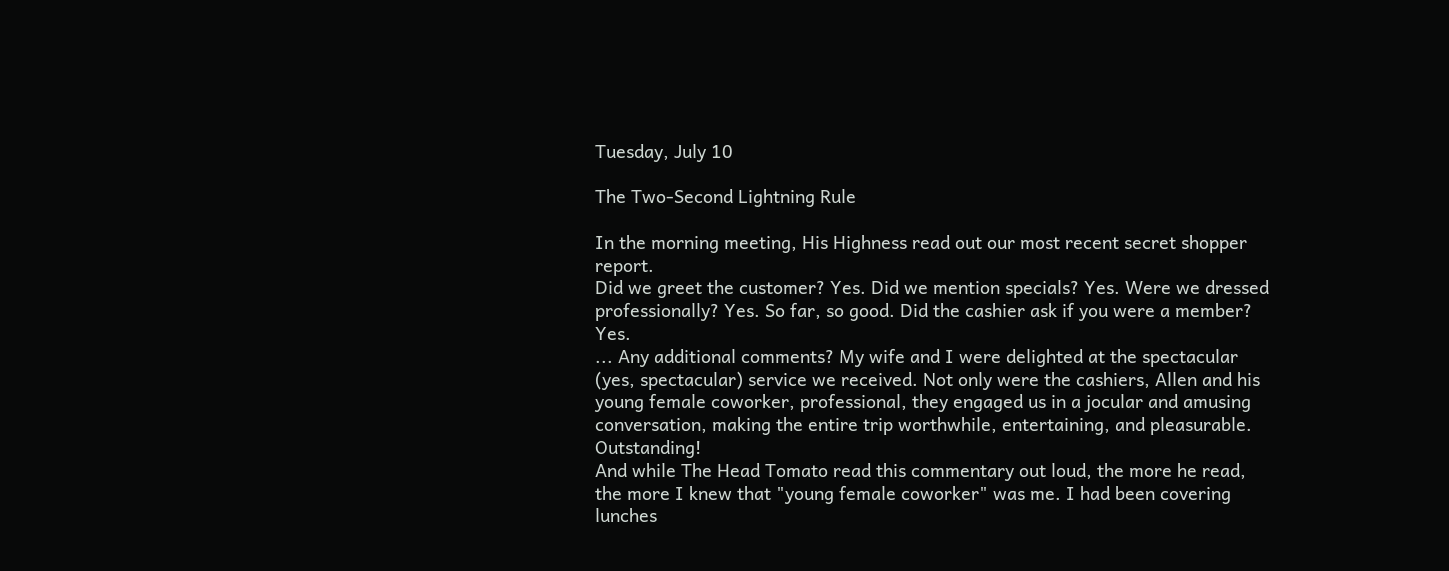Tuesday, July 10

The Two-Second Lightning Rule

In the morning meeting, His Highness read out our most recent secret shopper report.
Did we greet the customer? Yes. Did we mention specials? Yes. Were we dressed professionally? Yes. So far, so good. Did the cashier ask if you were a member? Yes.
... Any additional comments? My wife and I were delighted at the spectacular (yes, spectacular) service we received. Not only were the cashiers, Allen and his young female coworker, professional, they engaged us in a jocular and amusing conversation, making the entire trip worthwhile, entertaining, and pleasurable. Outstanding!
And while The Head Tomato read this commentary out loud, the more he read, the more I knew that "young female coworker" was me. I had been covering lunches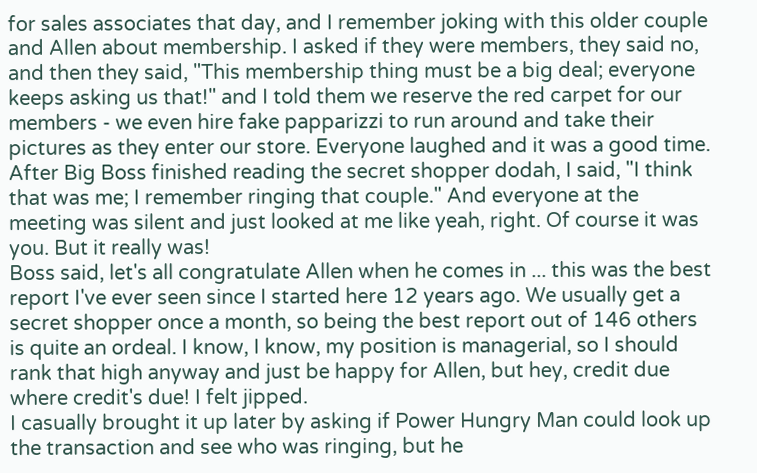for sales associates that day, and I remember joking with this older couple and Allen about membership. I asked if they were members, they said no, and then they said, "This membership thing must be a big deal; everyone keeps asking us that!" and I told them we reserve the red carpet for our members - we even hire fake papparizzi to run around and take their pictures as they enter our store. Everyone laughed and it was a good time.
After Big Boss finished reading the secret shopper dodah, I said, "I think that was me; I remember ringing that couple." And everyone at the meeting was silent and just looked at me like yeah, right. Of course it was you. But it really was!
Boss said, let's all congratulate Allen when he comes in ... this was the best report I've ever seen since I started here 12 years ago. We usually get a secret shopper once a month, so being the best report out of 146 others is quite an ordeal. I know, I know, my position is managerial, so I should rank that high anyway and just be happy for Allen, but hey, credit due where credit's due! I felt jipped.
I casually brought it up later by asking if Power Hungry Man could look up the transaction and see who was ringing, but he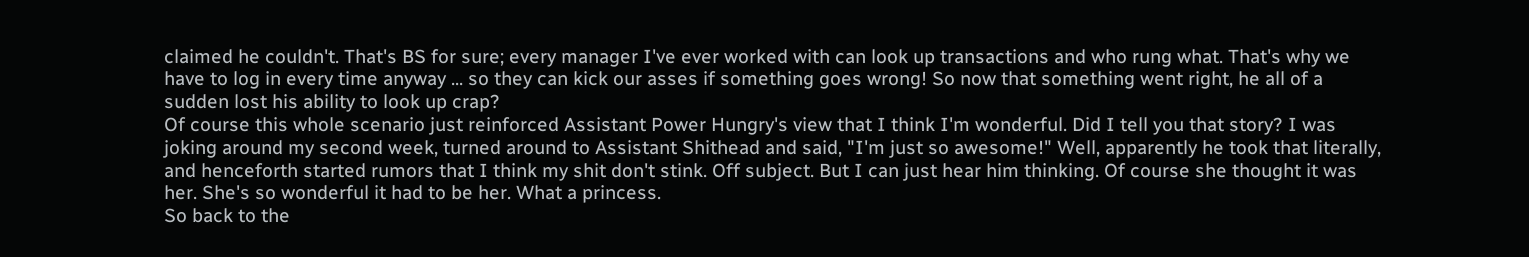claimed he couldn't. That's BS for sure; every manager I've ever worked with can look up transactions and who rung what. That's why we have to log in every time anyway ... so they can kick our asses if something goes wrong! So now that something went right, he all of a sudden lost his ability to look up crap?
Of course this whole scenario just reinforced Assistant Power Hungry's view that I think I'm wonderful. Did I tell you that story? I was joking around my second week, turned around to Assistant Shithead and said, "I'm just so awesome!" Well, apparently he took that literally, and henceforth started rumors that I think my shit don't stink. Off subject. But I can just hear him thinking. Of course she thought it was her. She's so wonderful it had to be her. What a princess.
So back to the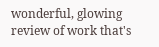wonderful, glowing review of work that's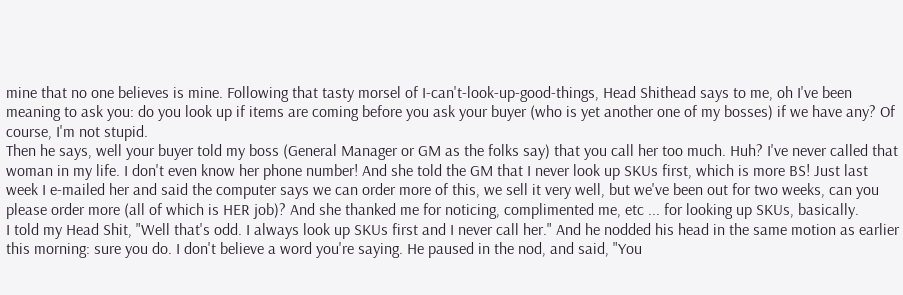mine that no one believes is mine. Following that tasty morsel of I-can't-look-up-good-things, Head Shithead says to me, oh I've been meaning to ask you: do you look up if items are coming before you ask your buyer (who is yet another one of my bosses) if we have any? Of course, I'm not stupid.
Then he says, well your buyer told my boss (General Manager or GM as the folks say) that you call her too much. Huh? I've never called that woman in my life. I don't even know her phone number! And she told the GM that I never look up SKUs first, which is more BS! Just last week I e-mailed her and said the computer says we can order more of this, we sell it very well, but we've been out for two weeks, can you please order more (all of which is HER job)? And she thanked me for noticing, complimented me, etc ... for looking up SKUs, basically.
I told my Head Shit, "Well that's odd. I always look up SKUs first and I never call her." And he nodded his head in the same motion as earlier this morning: sure you do. I don't believe a word you're saying. He paused in the nod, and said, "You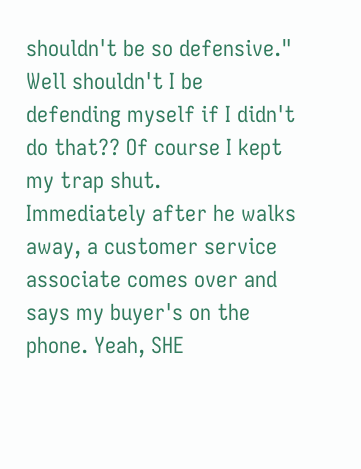shouldn't be so defensive." Well shouldn't I be defending myself if I didn't do that?? Of course I kept my trap shut.
Immediately after he walks away, a customer service associate comes over and says my buyer's on the phone. Yeah, SHE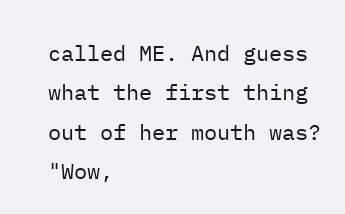called ME. And guess what the first thing out of her mouth was? "Wow,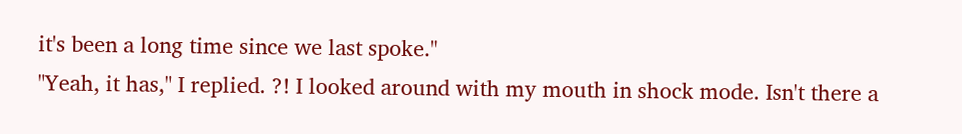it's been a long time since we last spoke."
"Yeah, it has," I replied. ?! I looked around with my mouth in shock mode. Isn't there a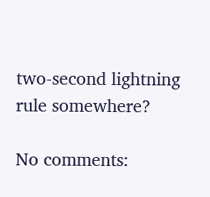two-second lightning rule somewhere?

No comments: